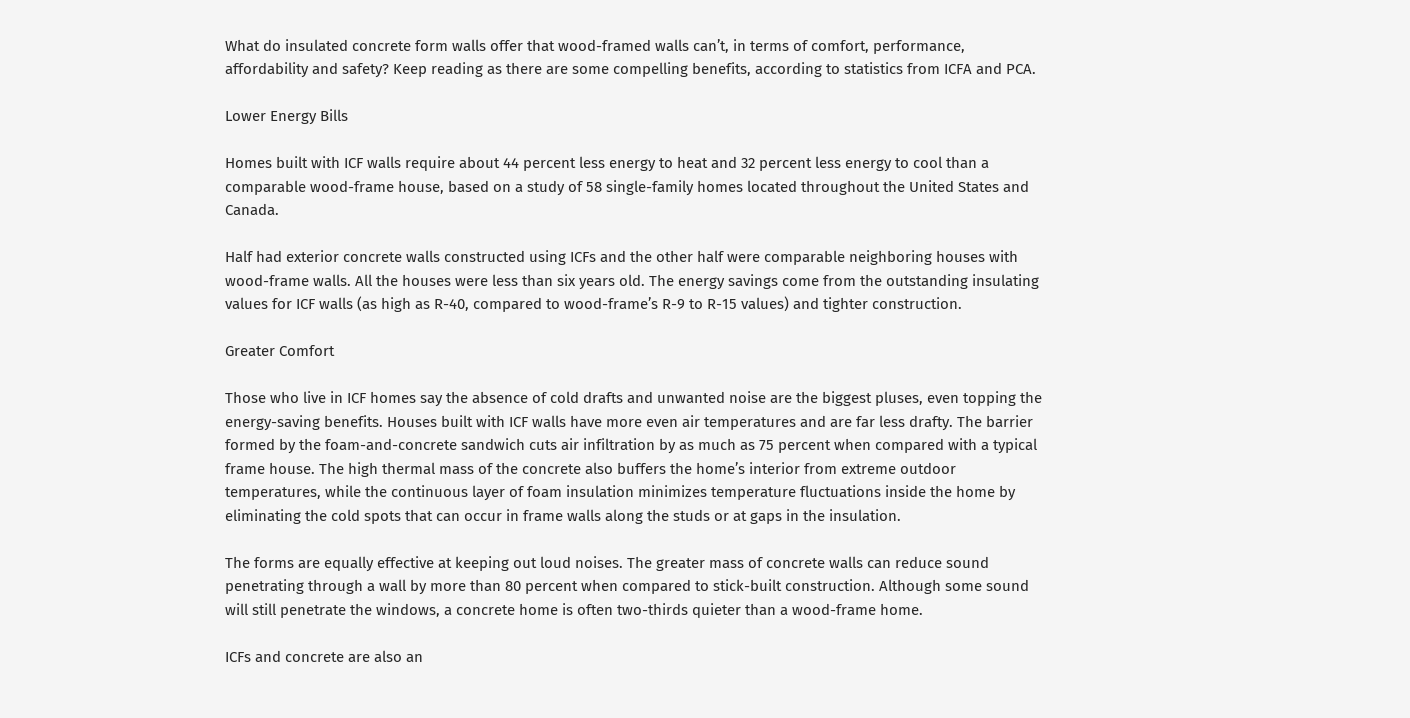What do insulated concrete form walls offer that wood-framed walls can’t, in terms of comfort, performance, affordability and safety? Keep reading as there are some compelling benefits, according to statistics from ICFA and PCA.

Lower Energy Bills

Homes built with ICF walls require about 44 percent less energy to heat and 32 percent less energy to cool than a comparable wood-frame house, based on a study of 58 single-family homes located throughout the United States and Canada.

Half had exterior concrete walls constructed using ICFs and the other half were comparable neighboring houses with wood-frame walls. All the houses were less than six years old. The energy savings come from the outstanding insulating values for ICF walls (as high as R-40, compared to wood-frame’s R-9 to R-15 values) and tighter construction.

Greater Comfort

Those who live in ICF homes say the absence of cold drafts and unwanted noise are the biggest pluses, even topping the energy-saving benefits. Houses built with ICF walls have more even air temperatures and are far less drafty. The barrier formed by the foam-and-concrete sandwich cuts air infiltration by as much as 75 percent when compared with a typical frame house. The high thermal mass of the concrete also buffers the home’s interior from extreme outdoor temperatures, while the continuous layer of foam insulation minimizes temperature fluctuations inside the home by eliminating the cold spots that can occur in frame walls along the studs or at gaps in the insulation.

The forms are equally effective at keeping out loud noises. The greater mass of concrete walls can reduce sound penetrating through a wall by more than 80 percent when compared to stick-built construction. Although some sound will still penetrate the windows, a concrete home is often two-thirds quieter than a wood-frame home.

ICFs and concrete are also an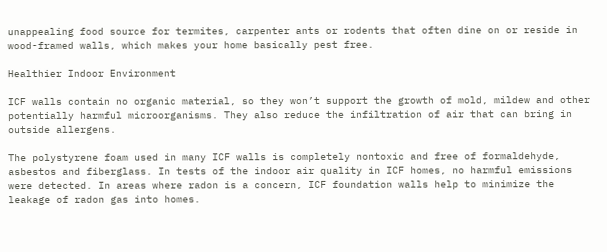unappealing food source for termites, carpenter ants or rodents that often dine on or reside in wood-framed walls, which makes your home basically pest free.

Healthier Indoor Environment

ICF walls contain no organic material, so they won’t support the growth of mold, mildew and other potentially harmful microorganisms. They also reduce the infiltration of air that can bring in outside allergens.

The polystyrene foam used in many ICF walls is completely nontoxic and free of formaldehyde, asbestos and fiberglass. In tests of the indoor air quality in ICF homes, no harmful emissions were detected. In areas where radon is a concern, ICF foundation walls help to minimize the leakage of radon gas into homes.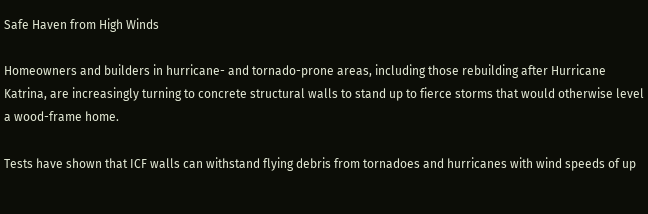Safe Haven from High Winds

Homeowners and builders in hurricane- and tornado-prone areas, including those rebuilding after Hurricane Katrina, are increasingly turning to concrete structural walls to stand up to fierce storms that would otherwise level a wood-frame home.

Tests have shown that ICF walls can withstand flying debris from tornadoes and hurricanes with wind speeds of up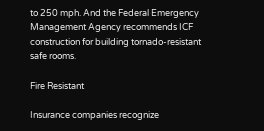to 250 mph. And the Federal Emergency Management Agency recommends ICF construction for building tornado-resistant safe rooms.

Fire Resistant

Insurance companies recognize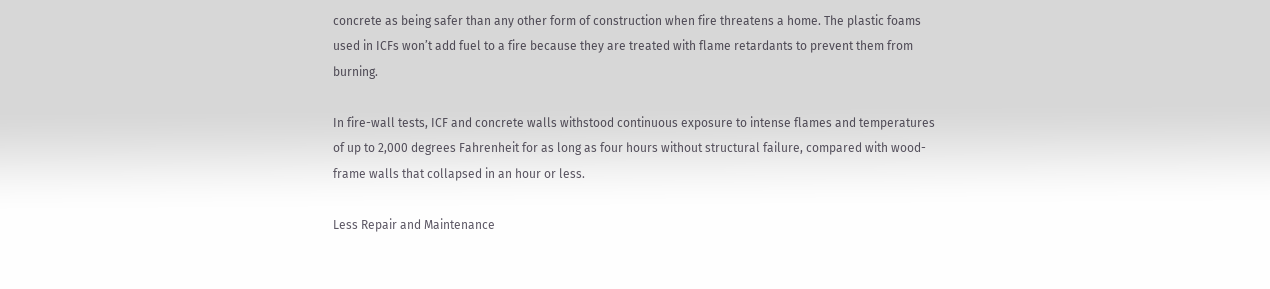concrete as being safer than any other form of construction when fire threatens a home. The plastic foams used in ICFs won’t add fuel to a fire because they are treated with flame retardants to prevent them from burning.

In fire-wall tests, ICF and concrete walls withstood continuous exposure to intense flames and temperatures of up to 2,000 degrees Fahrenheit for as long as four hours without structural failure, compared with wood-frame walls that collapsed in an hour or less.

Less Repair and Maintenance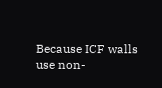Because ICF walls use non-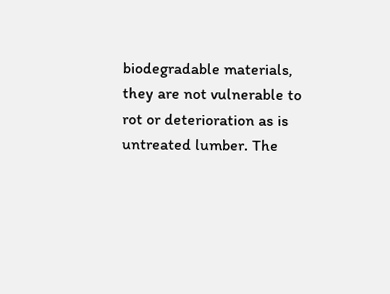biodegradable materials, they are not vulnerable to rot or deterioration as is untreated lumber. The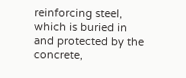reinforcing steel, which is buried in and protected by the concrete,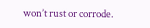won’t rust or corrode.